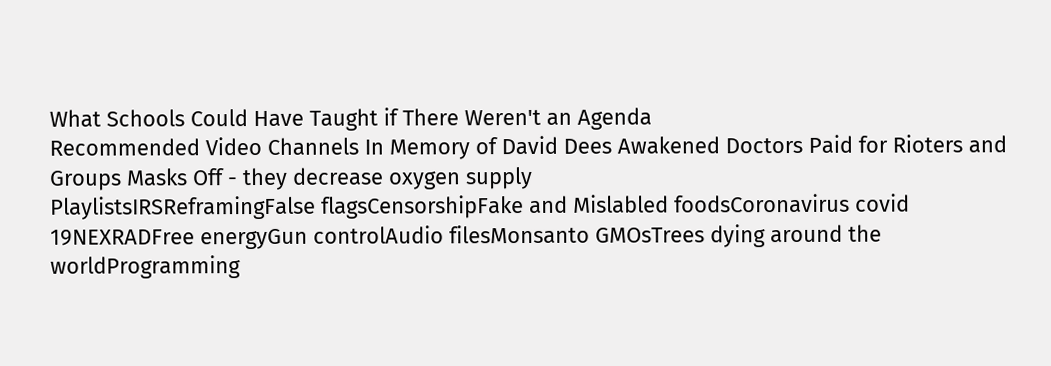What Schools Could Have Taught if There Weren't an Agenda
Recommended Video Channels In Memory of David Dees Awakened Doctors Paid for Rioters and Groups Masks Off - they decrease oxygen supply
PlaylistsIRSReframingFalse flagsCensorshipFake and Mislabled foodsCoronavirus covid 19NEXRADFree energyGun controlAudio filesMonsanto GMOsTrees dying around the worldProgramming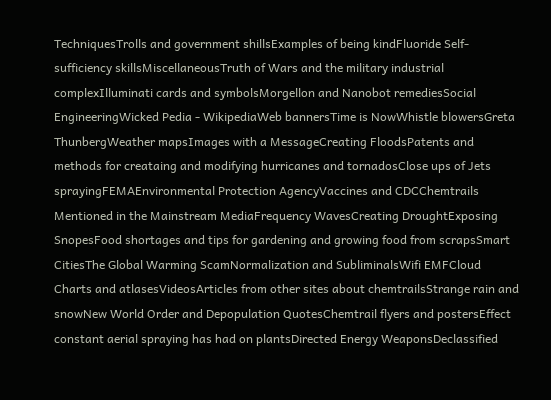TechniquesTrolls and government shillsExamples of being kindFluoride Self-sufficiency skillsMiscellaneousTruth of Wars and the military industrial complexIlluminati cards and symbolsMorgellon and Nanobot remediesSocial EngineeringWicked Pedia - WikipediaWeb bannersTime is NowWhistle blowersGreta ThunbergWeather mapsImages with a MessageCreating FloodsPatents and methods for creataing and modifying hurricanes and tornadosClose ups of Jets sprayingFEMAEnvironmental Protection AgencyVaccines and CDCChemtrails Mentioned in the Mainstream MediaFrequency WavesCreating DroughtExposing SnopesFood shortages and tips for gardening and growing food from scrapsSmart CitiesThe Global Warming ScamNormalization and SubliminalsWifi EMFCloud Charts and atlasesVideosArticles from other sites about chemtrailsStrange rain and snowNew World Order and Depopulation QuotesChemtrail flyers and postersEffect constant aerial spraying has had on plantsDirected Energy WeaponsDeclassified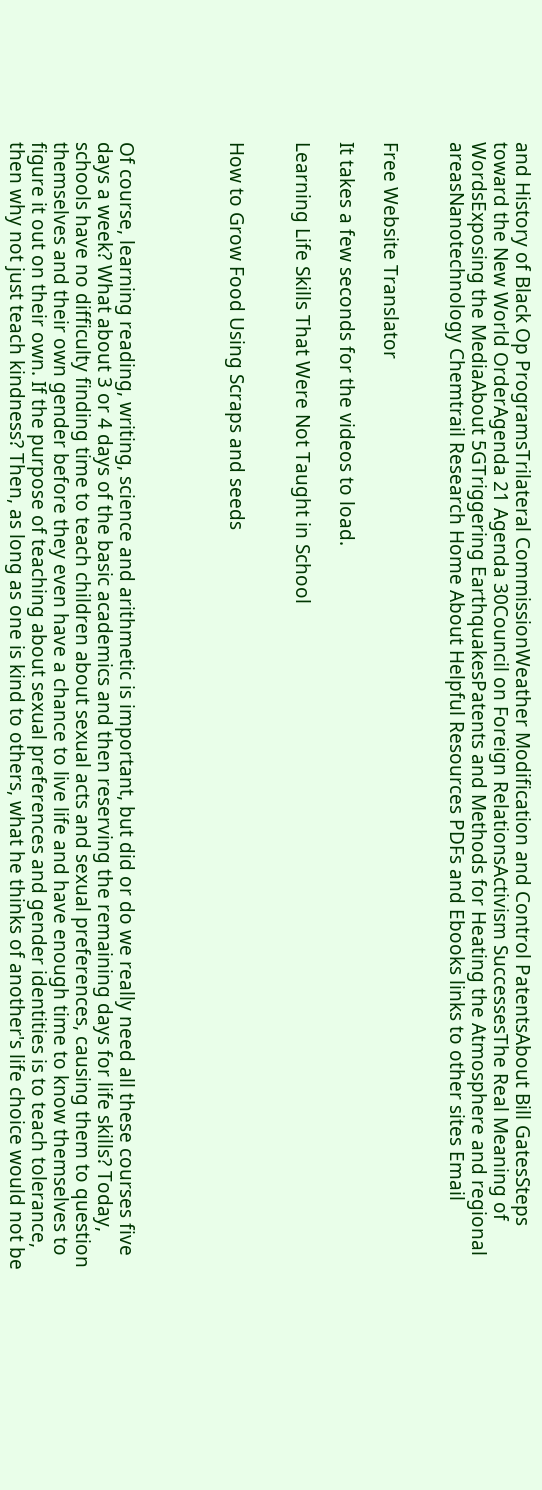and History of Black Op ProgramsTrilateral CommissionWeather Modification and Control PatentsAbout Bill GatesSteps toward the New World OrderAgenda 21 Agenda 30Council on Foreign RelationsActivism SuccessesThe Real Meaning of WordsExposing the MediaAbout 5GTriggering EarthquakesPatents and Methods for Heating the Atmosphere and regional areasNanotechnology Chemtrail Research Home About Helpful Resources PDFs and Ebooks links to other sites Email


Free Website Translator

It takes a few seconds for the videos to load.

Learning Life Skills That Were Not Taught in School


How to Grow Food Using Scraps and seeds




Of course, learning reading, writing, science and arithmetic is important, but did or do we really need all these courses five days a week? What about 3 or 4 days of the basic academics and then reserving the remaining days for life skills? Today, schools have no difficulty finding time to teach children about sexual acts and sexual preferences, causing them to question themselves and their own gender before they even have a chance to live life and have enough time to know themselves to figure it out on their own. If the purpose of teaching about sexual preferences and gender identities is to teach tolerance, then why not just teach kindness? Then, as long as one is kind to others, what he thinks of another's life choice would not be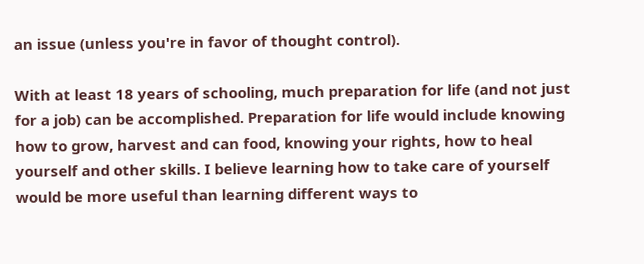an issue (unless you're in favor of thought control).

With at least 18 years of schooling, much preparation for life (and not just for a job) can be accomplished. Preparation for life would include knowing how to grow, harvest and can food, knowing your rights, how to heal yourself and other skills. I believe learning how to take care of yourself would be more useful than learning different ways to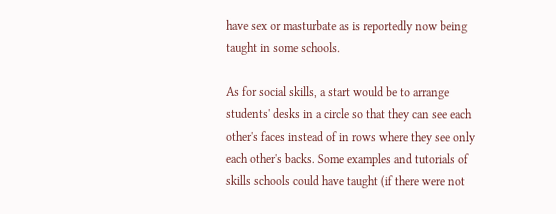have sex or masturbate as is reportedly now being taught in some schools.

As for social skills, a start would be to arrange students' desks in a circle so that they can see each other's faces instead of in rows where they see only each other's backs. Some examples and tutorials of skills schools could have taught (if there were not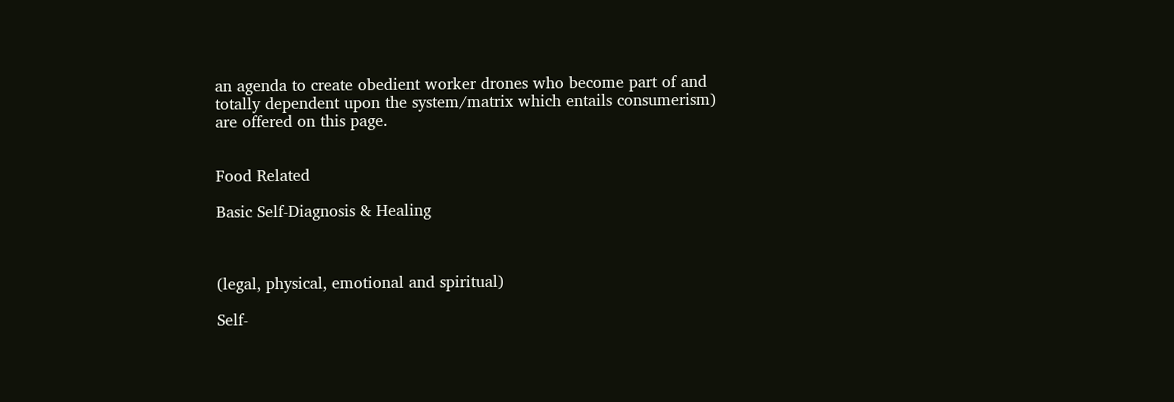an agenda to create obedient worker drones who become part of and totally dependent upon the system/matrix which entails consumerism) are offered on this page.


Food Related

Basic Self-Diagnosis & Healing



(legal, physical, emotional and spiritual)

Self-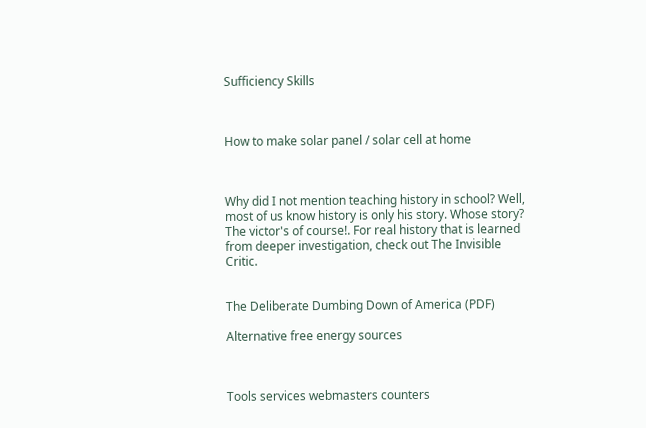Sufficiency Skills



How to make solar panel / solar cell at home



Why did I not mention teaching history in school? Well, most of us know history is only his story. Whose story? The victor's of course!. For real history that is learned from deeper investigation, check out The Invisible Critic.


The Deliberate Dumbing Down of America (PDF)

Alternative free energy sources



Tools services webmasters counters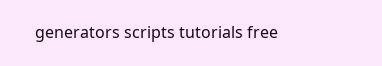generators scripts tutorials free